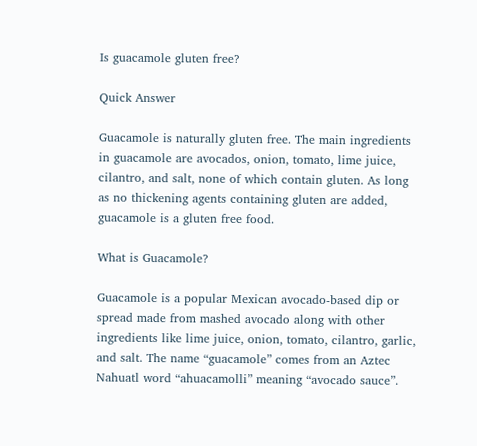Is guacamole gluten free?

Quick Answer

Guacamole is naturally gluten free. The main ingredients in guacamole are avocados, onion, tomato, lime juice, cilantro, and salt, none of which contain gluten. As long as no thickening agents containing gluten are added, guacamole is a gluten free food.

What is Guacamole?

Guacamole is a popular Mexican avocado-based dip or spread made from mashed avocado along with other ingredients like lime juice, onion, tomato, cilantro, garlic, and salt. The name “guacamole” comes from an Aztec Nahuatl word “ahuacamolli” meaning “avocado sauce”.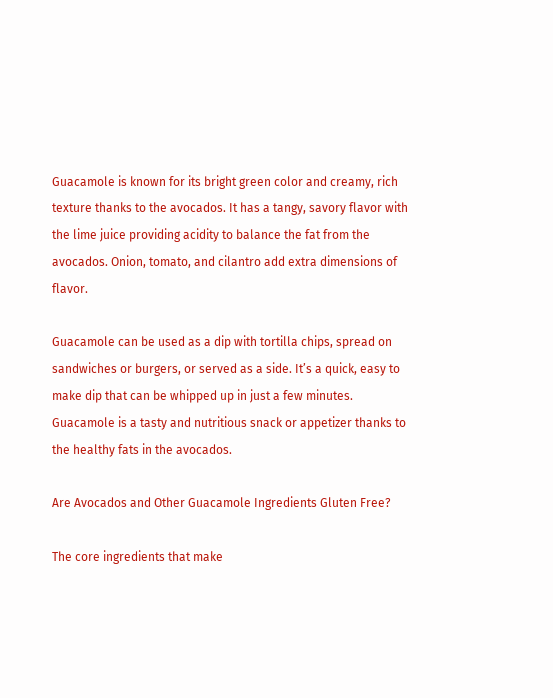Guacamole is known for its bright green color and creamy, rich texture thanks to the avocados. It has a tangy, savory flavor with the lime juice providing acidity to balance the fat from the avocados. Onion, tomato, and cilantro add extra dimensions of flavor.

Guacamole can be used as a dip with tortilla chips, spread on sandwiches or burgers, or served as a side. It’s a quick, easy to make dip that can be whipped up in just a few minutes. Guacamole is a tasty and nutritious snack or appetizer thanks to the healthy fats in the avocados.

Are Avocados and Other Guacamole Ingredients Gluten Free?

The core ingredients that make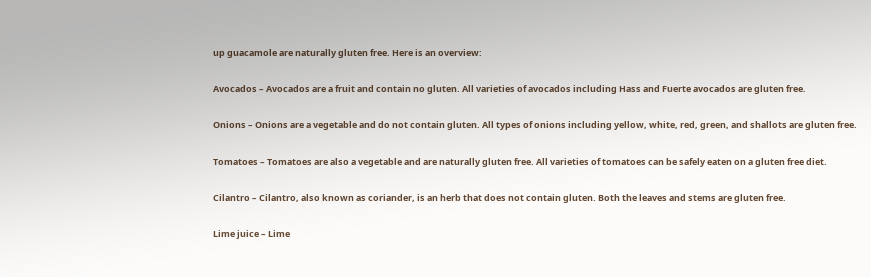up guacamole are naturally gluten free. Here is an overview:

Avocados – Avocados are a fruit and contain no gluten. All varieties of avocados including Hass and Fuerte avocados are gluten free.

Onions – Onions are a vegetable and do not contain gluten. All types of onions including yellow, white, red, green, and shallots are gluten free.

Tomatoes – Tomatoes are also a vegetable and are naturally gluten free. All varieties of tomatoes can be safely eaten on a gluten free diet.

Cilantro – Cilantro, also known as coriander, is an herb that does not contain gluten. Both the leaves and stems are gluten free.

Lime juice – Lime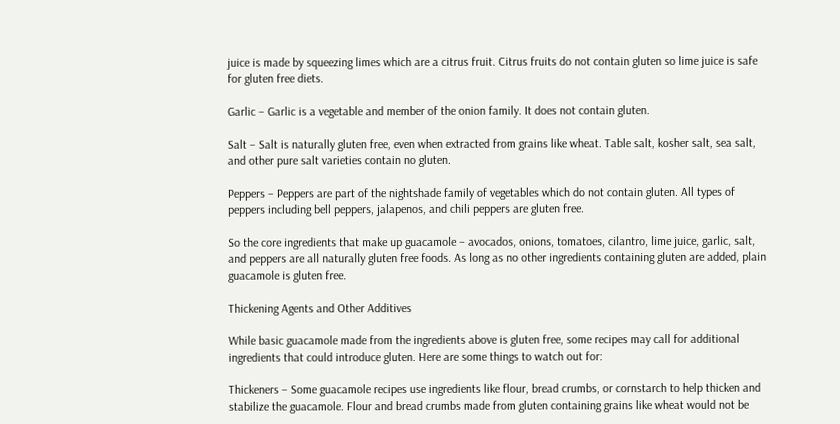juice is made by squeezing limes which are a citrus fruit. Citrus fruits do not contain gluten so lime juice is safe for gluten free diets.

Garlic – Garlic is a vegetable and member of the onion family. It does not contain gluten.

Salt – Salt is naturally gluten free, even when extracted from grains like wheat. Table salt, kosher salt, sea salt, and other pure salt varieties contain no gluten.

Peppers – Peppers are part of the nightshade family of vegetables which do not contain gluten. All types of peppers including bell peppers, jalapenos, and chili peppers are gluten free.

So the core ingredients that make up guacamole – avocados, onions, tomatoes, cilantro, lime juice, garlic, salt, and peppers are all naturally gluten free foods. As long as no other ingredients containing gluten are added, plain guacamole is gluten free.

Thickening Agents and Other Additives

While basic guacamole made from the ingredients above is gluten free, some recipes may call for additional ingredients that could introduce gluten. Here are some things to watch out for:

Thickeners – Some guacamole recipes use ingredients like flour, bread crumbs, or cornstarch to help thicken and stabilize the guacamole. Flour and bread crumbs made from gluten containing grains like wheat would not be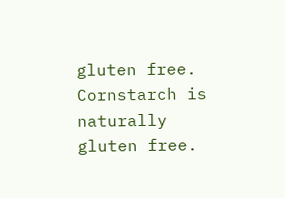gluten free. Cornstarch is naturally gluten free.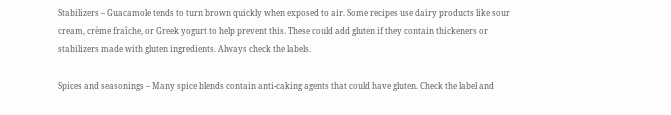Stabilizers – Guacamole tends to turn brown quickly when exposed to air. Some recipes use dairy products like sour cream, crème fraîche, or Greek yogurt to help prevent this. These could add gluten if they contain thickeners or stabilizers made with gluten ingredients. Always check the labels.

Spices and seasonings – Many spice blends contain anti-caking agents that could have gluten. Check the label and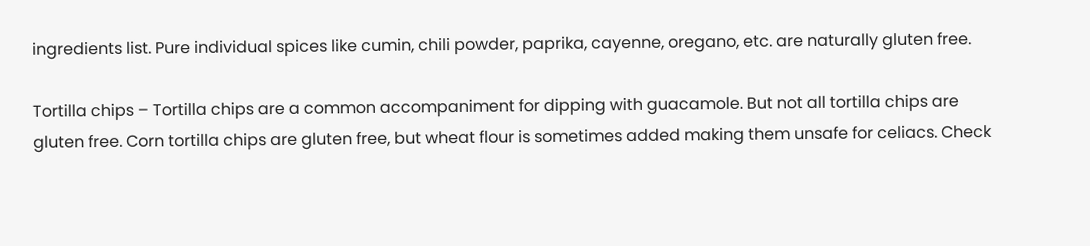ingredients list. Pure individual spices like cumin, chili powder, paprika, cayenne, oregano, etc. are naturally gluten free.

Tortilla chips – Tortilla chips are a common accompaniment for dipping with guacamole. But not all tortilla chips are gluten free. Corn tortilla chips are gluten free, but wheat flour is sometimes added making them unsafe for celiacs. Check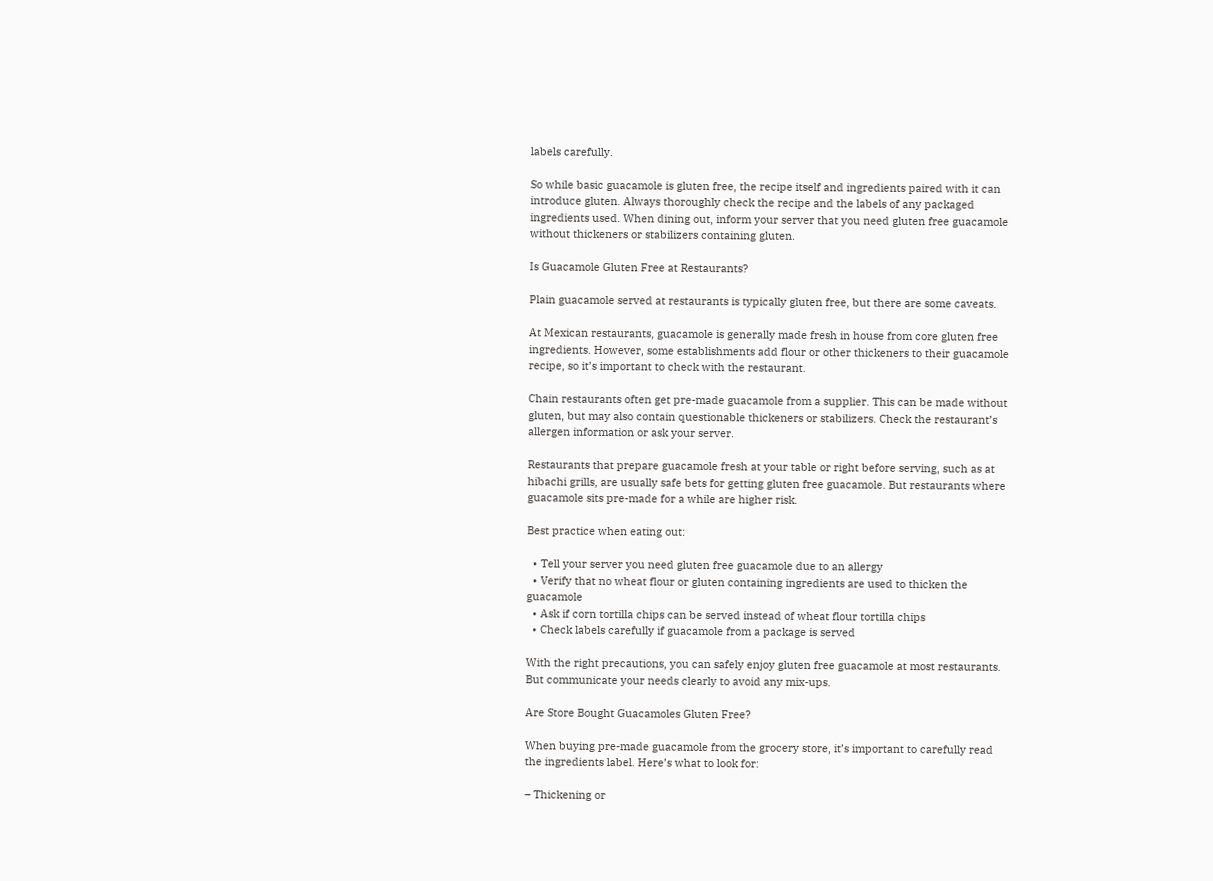labels carefully.

So while basic guacamole is gluten free, the recipe itself and ingredients paired with it can introduce gluten. Always thoroughly check the recipe and the labels of any packaged ingredients used. When dining out, inform your server that you need gluten free guacamole without thickeners or stabilizers containing gluten.

Is Guacamole Gluten Free at Restaurants?

Plain guacamole served at restaurants is typically gluten free, but there are some caveats.

At Mexican restaurants, guacamole is generally made fresh in house from core gluten free ingredients. However, some establishments add flour or other thickeners to their guacamole recipe, so it’s important to check with the restaurant.

Chain restaurants often get pre-made guacamole from a supplier. This can be made without gluten, but may also contain questionable thickeners or stabilizers. Check the restaurant’s allergen information or ask your server.

Restaurants that prepare guacamole fresh at your table or right before serving, such as at hibachi grills, are usually safe bets for getting gluten free guacamole. But restaurants where guacamole sits pre-made for a while are higher risk.

Best practice when eating out:

  • Tell your server you need gluten free guacamole due to an allergy
  • Verify that no wheat flour or gluten containing ingredients are used to thicken the guacamole
  • Ask if corn tortilla chips can be served instead of wheat flour tortilla chips
  • Check labels carefully if guacamole from a package is served

With the right precautions, you can safely enjoy gluten free guacamole at most restaurants. But communicate your needs clearly to avoid any mix-ups.

Are Store Bought Guacamoles Gluten Free?

When buying pre-made guacamole from the grocery store, it’s important to carefully read the ingredients label. Here’s what to look for:

– Thickening or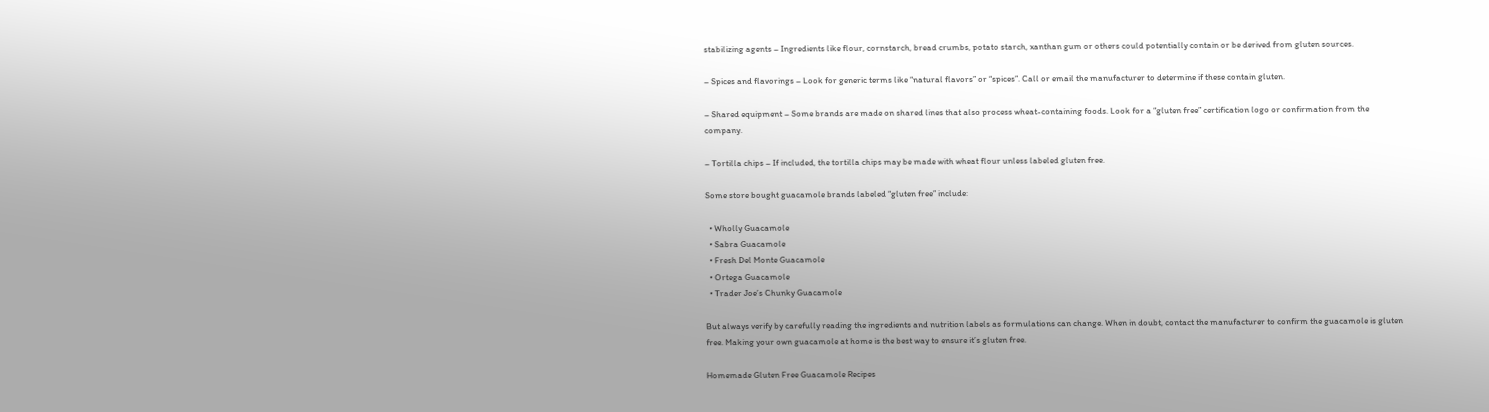stabilizing agents – Ingredients like flour, cornstarch, bread crumbs, potato starch, xanthan gum or others could potentially contain or be derived from gluten sources.

– Spices and flavorings – Look for generic terms like “natural flavors” or “spices”. Call or email the manufacturer to determine if these contain gluten.

– Shared equipment – Some brands are made on shared lines that also process wheat-containing foods. Look for a “gluten free” certification logo or confirmation from the company.

– Tortilla chips – If included, the tortilla chips may be made with wheat flour unless labeled gluten free.

Some store bought guacamole brands labeled “gluten free” include:

  • Wholly Guacamole
  • Sabra Guacamole
  • Fresh Del Monte Guacamole
  • Ortega Guacamole
  • Trader Joe’s Chunky Guacamole

But always verify by carefully reading the ingredients and nutrition labels as formulations can change. When in doubt, contact the manufacturer to confirm the guacamole is gluten free. Making your own guacamole at home is the best way to ensure it’s gluten free.

Homemade Gluten Free Guacamole Recipes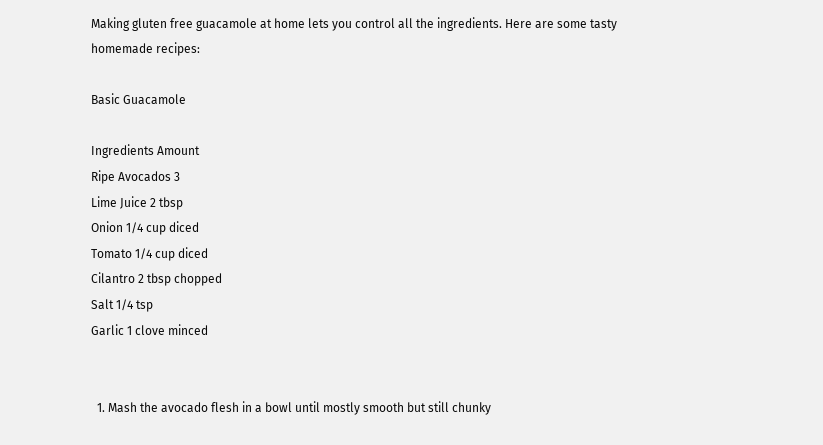Making gluten free guacamole at home lets you control all the ingredients. Here are some tasty homemade recipes:

Basic Guacamole

Ingredients Amount
Ripe Avocados 3
Lime Juice 2 tbsp
Onion 1/4 cup diced
Tomato 1/4 cup diced
Cilantro 2 tbsp chopped
Salt 1/4 tsp
Garlic 1 clove minced


  1. Mash the avocado flesh in a bowl until mostly smooth but still chunky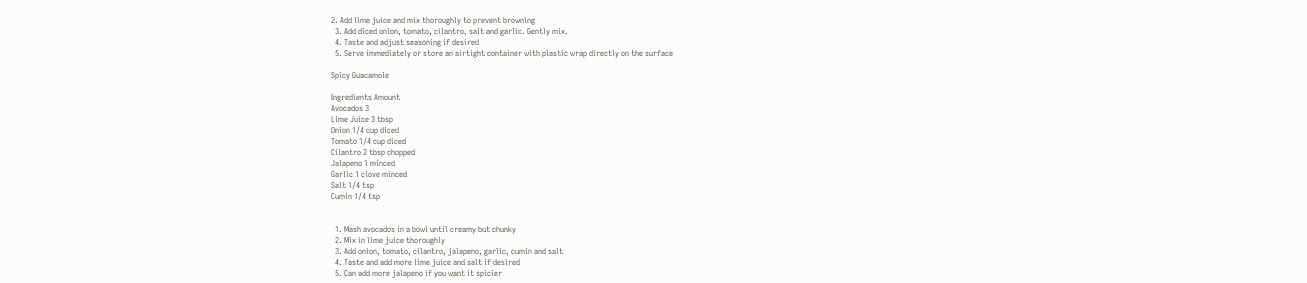2. Add lime juice and mix thoroughly to prevent browning
  3. Add diced onion, tomato, cilantro, salt and garlic. Gently mix.
  4. Taste and adjust seasoning if desired
  5. Serve immediately or store an airtight container with plastic wrap directly on the surface

Spicy Guacamole

Ingredients Amount
Avocados 3
Lime Juice 3 tbsp
Onion 1/4 cup diced
Tomato 1/4 cup diced
Cilantro 2 tbsp chopped
Jalapeno 1 minced
Garlic 1 clove minced
Salt 1/4 tsp
Cumin 1/4 tsp


  1. Mash avocados in a bowl until creamy but chunky
  2. Mix in lime juice thoroughly
  3. Add onion, tomato, cilantro, jalapeno, garlic, cumin and salt
  4. Taste and add more lime juice and salt if desired
  5. Can add more jalapeno if you want it spicier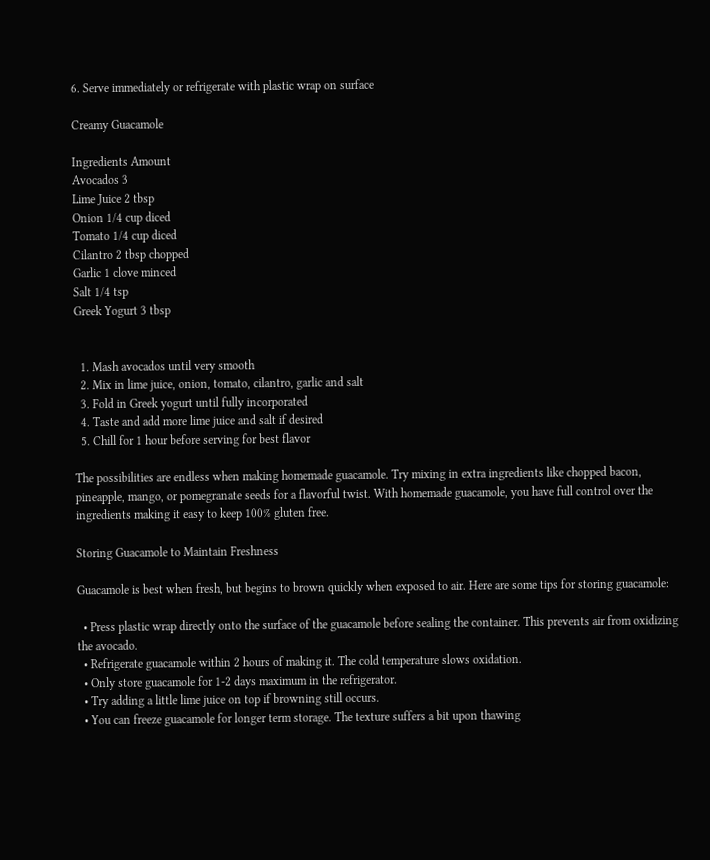6. Serve immediately or refrigerate with plastic wrap on surface

Creamy Guacamole

Ingredients Amount
Avocados 3
Lime Juice 2 tbsp
Onion 1/4 cup diced
Tomato 1/4 cup diced
Cilantro 2 tbsp chopped
Garlic 1 clove minced
Salt 1/4 tsp
Greek Yogurt 3 tbsp


  1. Mash avocados until very smooth
  2. Mix in lime juice, onion, tomato, cilantro, garlic and salt
  3. Fold in Greek yogurt until fully incorporated
  4. Taste and add more lime juice and salt if desired
  5. Chill for 1 hour before serving for best flavor

The possibilities are endless when making homemade guacamole. Try mixing in extra ingredients like chopped bacon, pineapple, mango, or pomegranate seeds for a flavorful twist. With homemade guacamole, you have full control over the ingredients making it easy to keep 100% gluten free.

Storing Guacamole to Maintain Freshness

Guacamole is best when fresh, but begins to brown quickly when exposed to air. Here are some tips for storing guacamole:

  • Press plastic wrap directly onto the surface of the guacamole before sealing the container. This prevents air from oxidizing the avocado.
  • Refrigerate guacamole within 2 hours of making it. The cold temperature slows oxidation.
  • Only store guacamole for 1-2 days maximum in the refrigerator.
  • Try adding a little lime juice on top if browning still occurs.
  • You can freeze guacamole for longer term storage. The texture suffers a bit upon thawing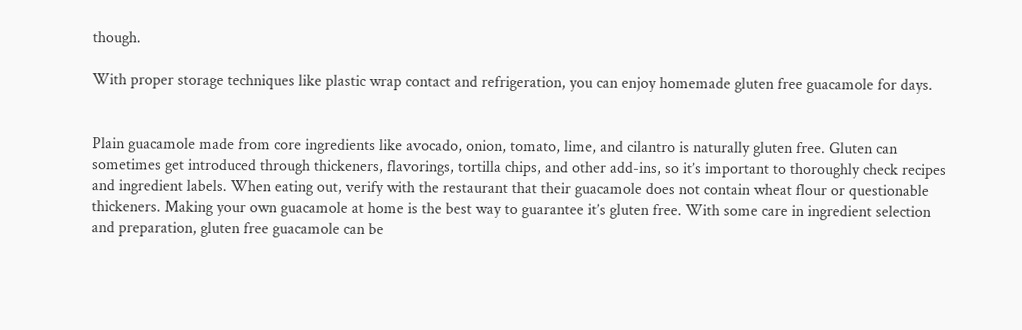though.

With proper storage techniques like plastic wrap contact and refrigeration, you can enjoy homemade gluten free guacamole for days.


Plain guacamole made from core ingredients like avocado, onion, tomato, lime, and cilantro is naturally gluten free. Gluten can sometimes get introduced through thickeners, flavorings, tortilla chips, and other add-ins, so it’s important to thoroughly check recipes and ingredient labels. When eating out, verify with the restaurant that their guacamole does not contain wheat flour or questionable thickeners. Making your own guacamole at home is the best way to guarantee it’s gluten free. With some care in ingredient selection and preparation, gluten free guacamole can be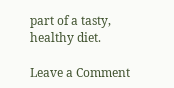part of a tasty, healthy diet.

Leave a Comment